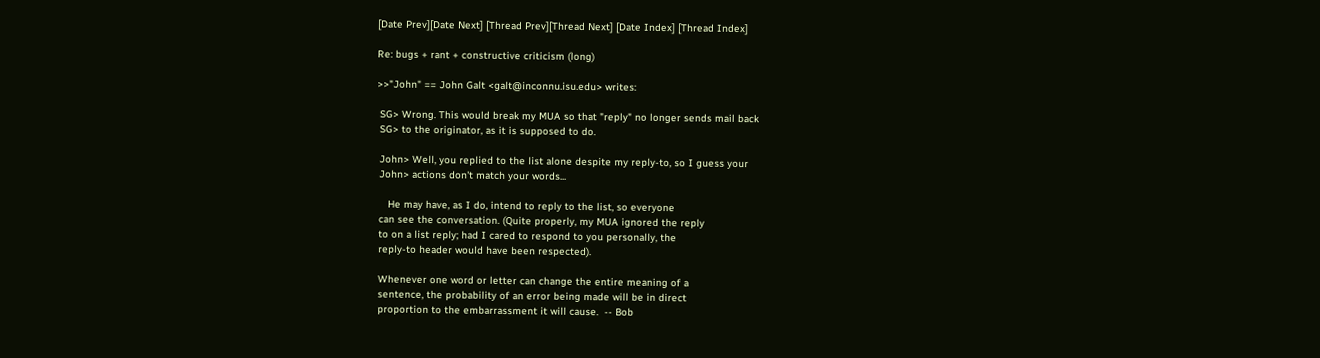[Date Prev][Date Next] [Thread Prev][Thread Next] [Date Index] [Thread Index]

Re: bugs + rant + constructive criticism (long)

>>"John" == John Galt <galt@inconnu.isu.edu> writes:

 SG> Wrong. This would break my MUA so that "reply" no longer sends mail back
 SG> to the originator, as it is supposed to do.

 John> Well, you replied to the list alone despite my reply-to, so I guess your
 John> actions don't match your words...

    He may have, as I do, intend to reply to the list, so everyone
 can see the conversation. (Quite properly, my MUA ignored the reply
 to on a list reply; had I cared to respond to you personally, the
 reply-to header would have been respected).

 Whenever one word or letter can change the entire meaning of a
 sentence, the probability of an error being made will be in direct
 proportion to the embarrassment it will cause.  -- Bob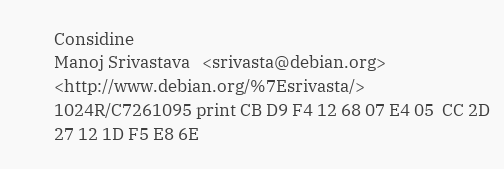Considine
Manoj Srivastava   <srivasta@debian.org>  <http://www.debian.org/%7Esrivasta/>
1024R/C7261095 print CB D9 F4 12 68 07 E4 05  CC 2D 27 12 1D F5 E8 6E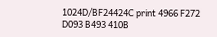1024D/BF24424C print 4966 F272 D093 B493 410B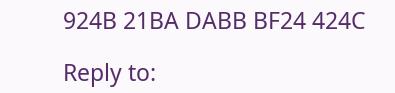924B 21BA DABB BF24 424C

Reply to: